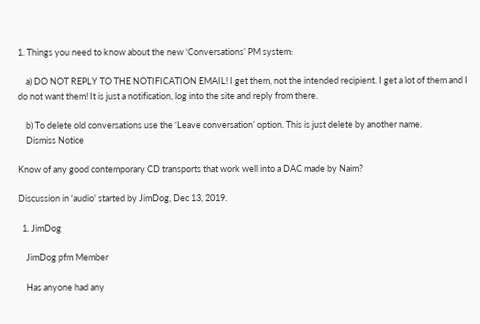1. Things you need to know about the new ‘Conversations’ PM system:

    a) DO NOT REPLY TO THE NOTIFICATION EMAIL! I get them, not the intended recipient. I get a lot of them and I do not want them! It is just a notification, log into the site and reply from there.

    b) To delete old conversations use the ‘Leave conversation’ option. This is just delete by another name.
    Dismiss Notice

Know of any good contemporary CD transports that work well into a DAC made by Naim?

Discussion in 'audio' started by JimDog, Dec 13, 2019.

  1. JimDog

    JimDog pfm Member

    Has anyone had any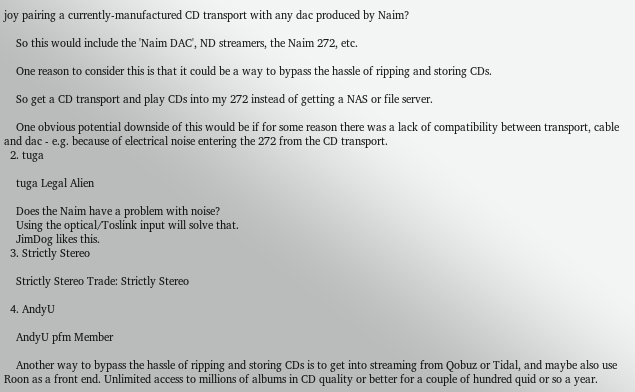joy pairing a currently-manufactured CD transport with any dac produced by Naim?

    So this would include the 'Naim DAC', ND streamers, the Naim 272, etc.

    One reason to consider this is that it could be a way to bypass the hassle of ripping and storing CDs.

    So get a CD transport and play CDs into my 272 instead of getting a NAS or file server.

    One obvious potential downside of this would be if for some reason there was a lack of compatibility between transport, cable and dac - e.g. because of electrical noise entering the 272 from the CD transport.
  2. tuga

    tuga Legal Alien

    Does the Naim have a problem with noise?
    Using the optical/Toslink input will solve that.
    JimDog likes this.
  3. Strictly Stereo

    Strictly Stereo Trade: Strictly Stereo

  4. AndyU

    AndyU pfm Member

    Another way to bypass the hassle of ripping and storing CDs is to get into streaming from Qobuz or Tidal, and maybe also use Roon as a front end. Unlimited access to millions of albums in CD quality or better for a couple of hundred quid or so a year.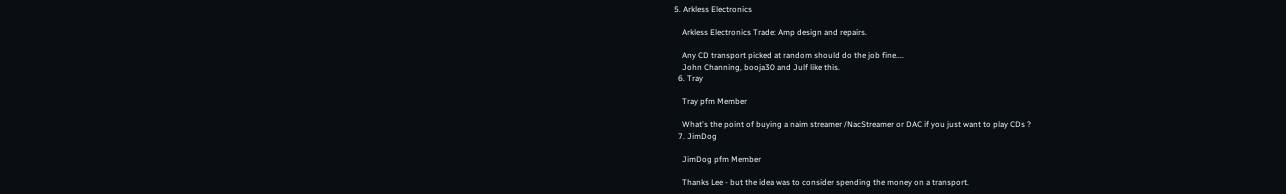5. Arkless Electronics

    Arkless Electronics Trade: Amp design and repairs.

    Any CD transport picked at random should do the job fine....
    John Channing, booja30 and Julf like this.
  6. Tray

    Tray pfm Member

    What's the point of buying a naim streamer /NacStreamer or DAC if you just want to play CDs ?
  7. JimDog

    JimDog pfm Member

    Thanks Lee - but the idea was to consider spending the money on a transport.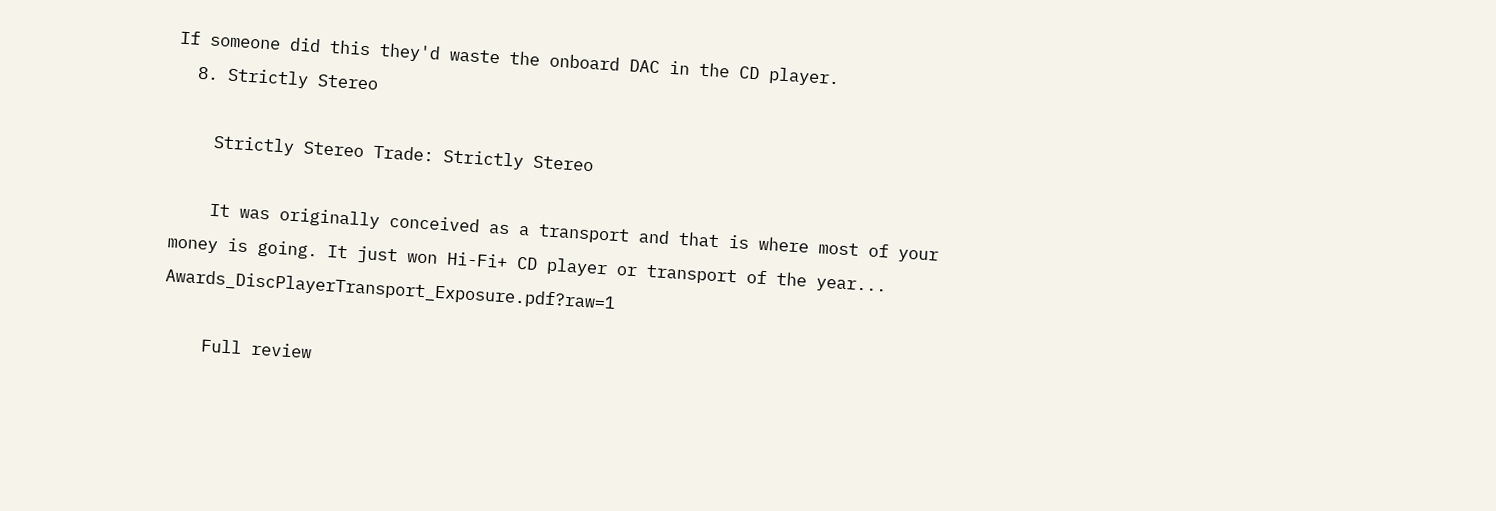If someone did this they'd waste the onboard DAC in the CD player.
  8. Strictly Stereo

    Strictly Stereo Trade: Strictly Stereo

    It was originally conceived as a transport and that is where most of your money is going. It just won Hi-Fi+ CD player or transport of the year... Awards_DiscPlayerTransport_Exposure.pdf?raw=1

    Full review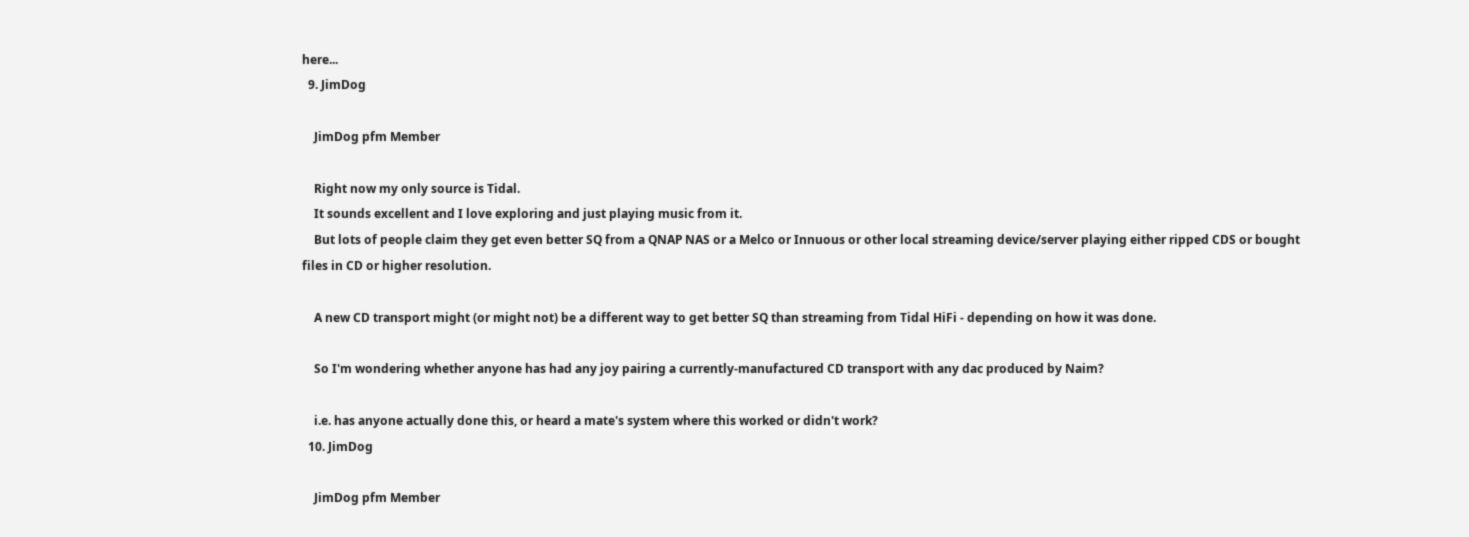here...
  9. JimDog

    JimDog pfm Member

    Right now my only source is Tidal.
    It sounds excellent and I love exploring and just playing music from it.
    But lots of people claim they get even better SQ from a QNAP NAS or a Melco or Innuous or other local streaming device/server playing either ripped CDS or bought files in CD or higher resolution.

    A new CD transport might (or might not) be a different way to get better SQ than streaming from Tidal HiFi - depending on how it was done.

    So I'm wondering whether anyone has had any joy pairing a currently-manufactured CD transport with any dac produced by Naim?

    i.e. has anyone actually done this, or heard a mate's system where this worked or didn't work?
  10. JimDog

    JimDog pfm Member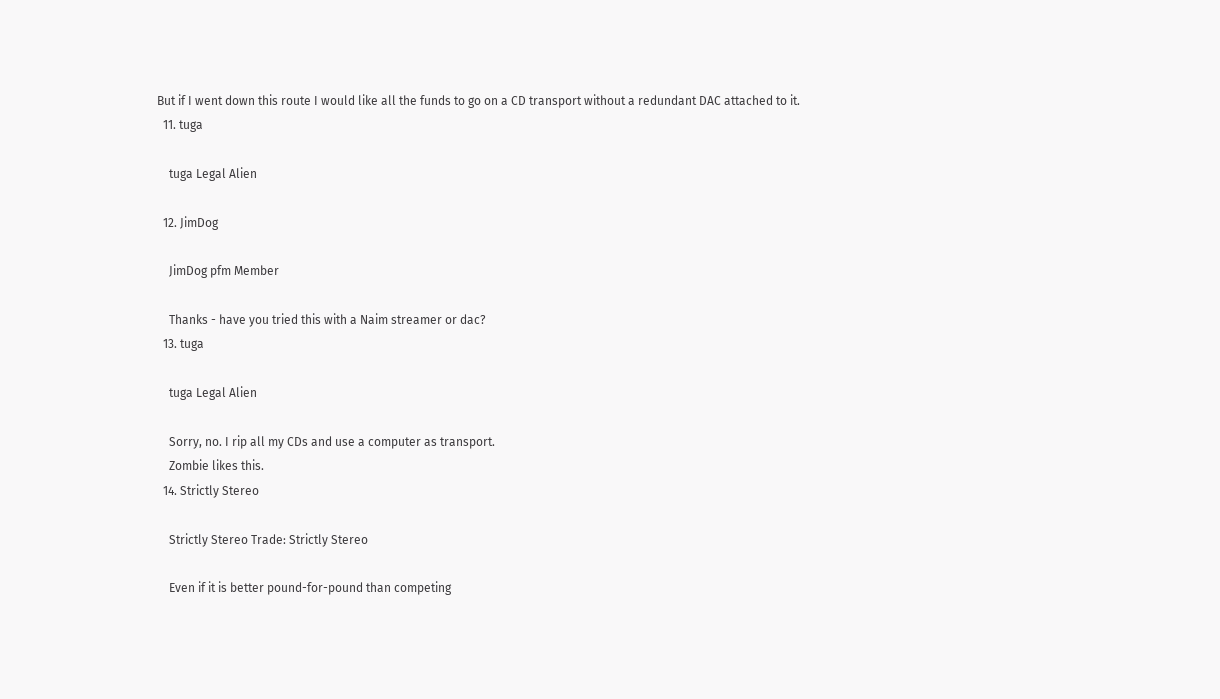But if I went down this route I would like all the funds to go on a CD transport without a redundant DAC attached to it.
  11. tuga

    tuga Legal Alien

  12. JimDog

    JimDog pfm Member

    Thanks - have you tried this with a Naim streamer or dac?
  13. tuga

    tuga Legal Alien

    Sorry, no. I rip all my CDs and use a computer as transport.
    Zombie likes this.
  14. Strictly Stereo

    Strictly Stereo Trade: Strictly Stereo

    Even if it is better pound-for-pound than competing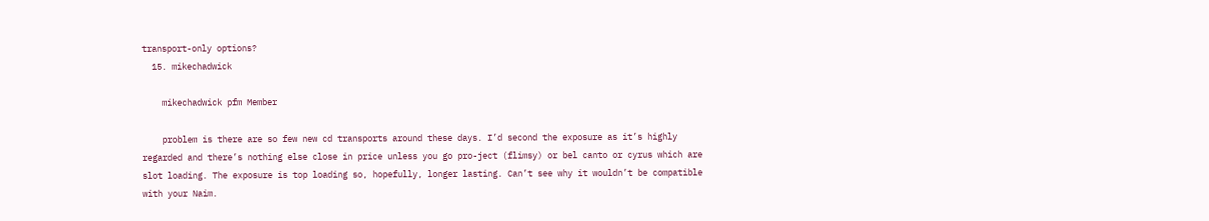transport-only options?
  15. mikechadwick

    mikechadwick pfm Member

    problem is there are so few new cd transports around these days. I’d second the exposure as it’s highly regarded and there’s nothing else close in price unless you go pro-ject (flimsy) or bel canto or cyrus which are slot loading. The exposure is top loading so, hopefully, longer lasting. Can’t see why it wouldn’t be compatible with your Naim.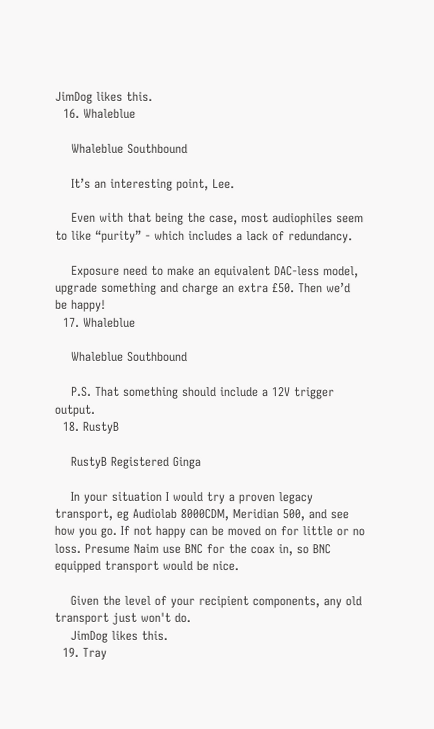JimDog likes this.
  16. Whaleblue

    Whaleblue Southbound

    It’s an interesting point, Lee.

    Even with that being the case, most audiophiles seem to like “purity” - which includes a lack of redundancy.

    Exposure need to make an equivalent DAC-less model, upgrade something and charge an extra £50. Then we’d be happy!
  17. Whaleblue

    Whaleblue Southbound

    P.S. That something should include a 12V trigger output.
  18. RustyB

    RustyB Registered Ginga

    In your situation I would try a proven legacy transport, eg Audiolab 8000CDM, Meridian 500, and see how you go. If not happy can be moved on for little or no loss. Presume Naim use BNC for the coax in, so BNC equipped transport would be nice.

    Given the level of your recipient components, any old transport just won't do.
    JimDog likes this.
  19. Tray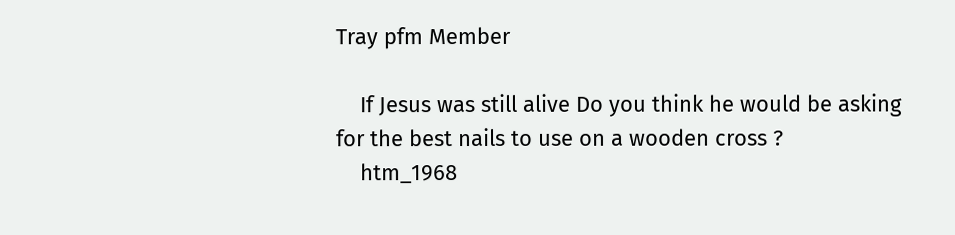Tray pfm Member

    If Jesus was still alive Do you think he would be asking for the best nails to use on a wooden cross ?
    htm_1968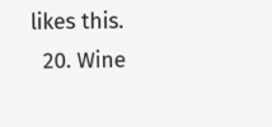likes this.
  20. Wine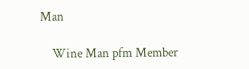Man

    Wine Man pfm Member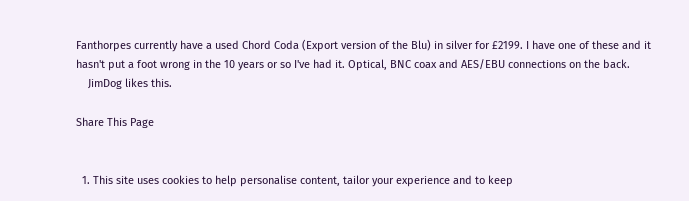Fanthorpes currently have a used Chord Coda (Export version of the Blu) in silver for £2199. I have one of these and it hasn't put a foot wrong in the 10 years or so I've had it. Optical, BNC coax and AES/EBU connections on the back.
    JimDog likes this.

Share This Page


  1. This site uses cookies to help personalise content, tailor your experience and to keep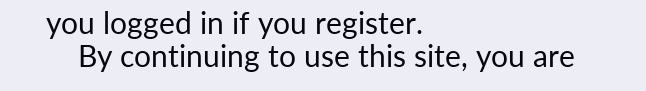you logged in if you register.
    By continuing to use this site, you are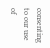consenting to our use of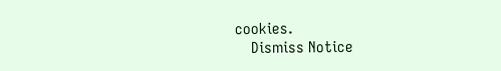cookies.
    Dismiss Notice